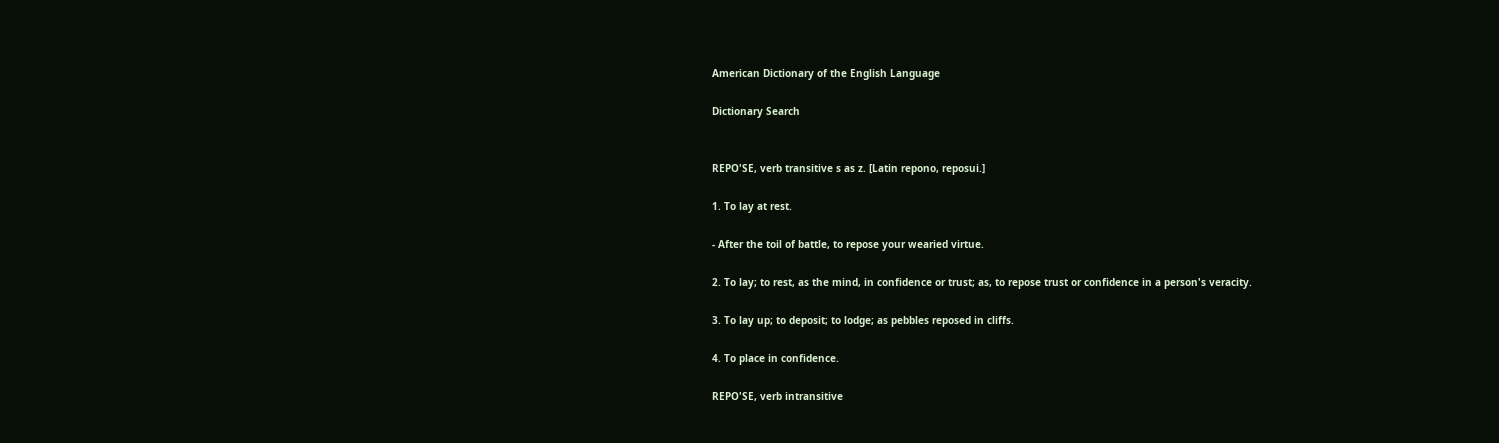American Dictionary of the English Language

Dictionary Search


REPO'SE, verb transitive s as z. [Latin repono, reposui.]

1. To lay at rest.

- After the toil of battle, to repose your wearied virtue.

2. To lay; to rest, as the mind, in confidence or trust; as, to repose trust or confidence in a person's veracity.

3. To lay up; to deposit; to lodge; as pebbles reposed in cliffs.

4. To place in confidence.

REPO'SE, verb intransitive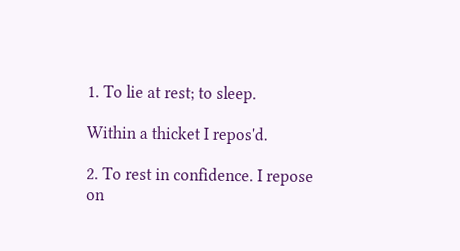1. To lie at rest; to sleep.

Within a thicket I repos'd.

2. To rest in confidence. I repose on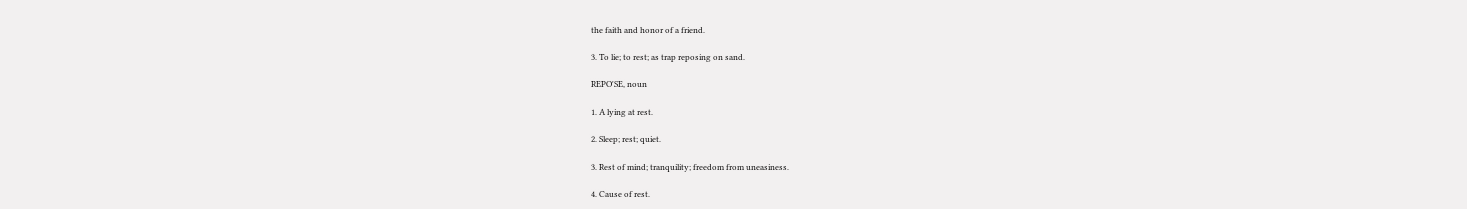the faith and honor of a friend.

3. To lie; to rest; as trap reposing on sand.

REPO'SE, noun

1. A lying at rest.

2. Sleep; rest; quiet.

3. Rest of mind; tranquility; freedom from uneasiness.

4. Cause of rest.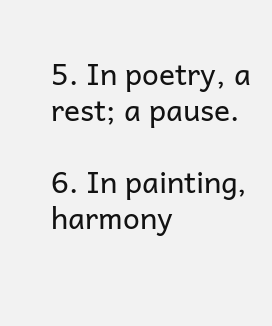5. In poetry, a rest; a pause.

6. In painting, harmony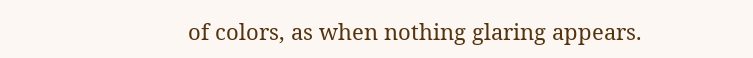of colors, as when nothing glaring appears.